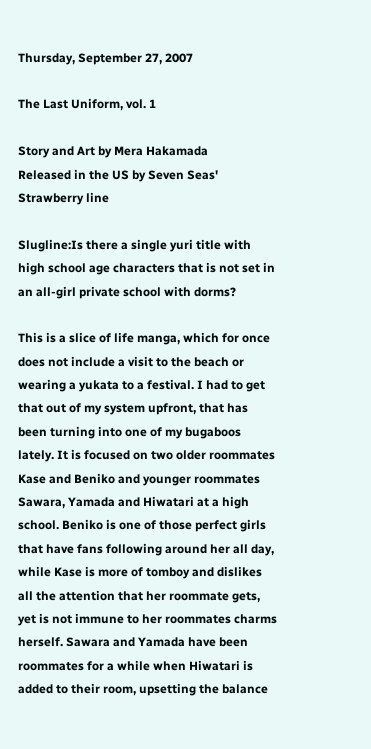Thursday, September 27, 2007

The Last Uniform, vol. 1

Story and Art by Mera Hakamada
Released in the US by Seven Seas' Strawberry line

Slugline:Is there a single yuri title with high school age characters that is not set in an all-girl private school with dorms?

This is a slice of life manga, which for once does not include a visit to the beach or wearing a yukata to a festival. I had to get that out of my system upfront, that has been turning into one of my bugaboos lately. It is focused on two older roommates Kase and Beniko and younger roommates Sawara, Yamada and Hiwatari at a high school. Beniko is one of those perfect girls that have fans following around her all day, while Kase is more of tomboy and dislikes all the attention that her roommate gets, yet is not immune to her roommates charms herself. Sawara and Yamada have been roommates for a while when Hiwatari is added to their room, upsetting the balance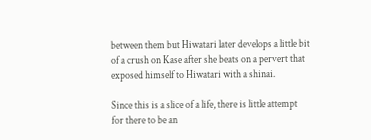between them but Hiwatari later develops a little bit of a crush on Kase after she beats on a pervert that exposed himself to Hiwatari with a shinai.

Since this is a slice of a life, there is little attempt for there to be an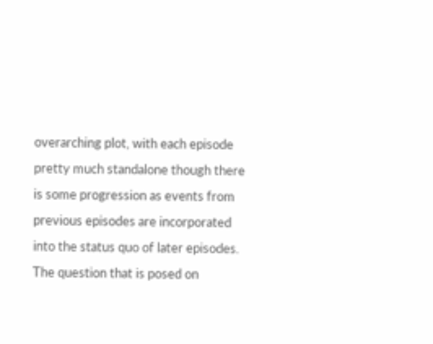overarching plot, with each episode pretty much standalone though there is some progression as events from previous episodes are incorporated into the status quo of later episodes. The question that is posed on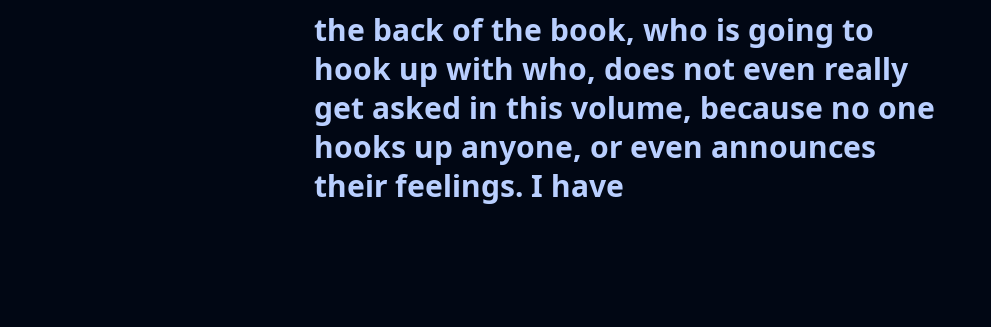the back of the book, who is going to hook up with who, does not even really get asked in this volume, because no one hooks up anyone, or even announces their feelings. I have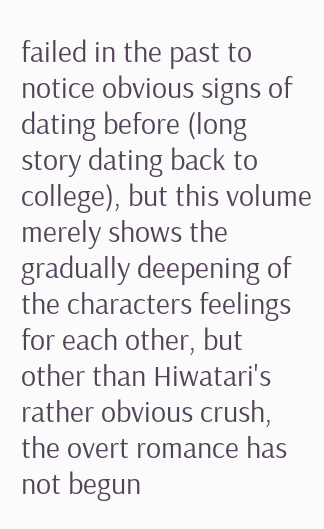failed in the past to notice obvious signs of dating before (long story dating back to college), but this volume merely shows the gradually deepening of the characters feelings for each other, but other than Hiwatari's rather obvious crush, the overt romance has not begun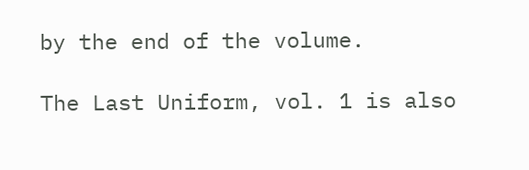by the end of the volume.

The Last Uniform, vol. 1 is also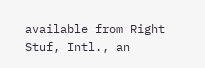available from Right Stuf, Intl., an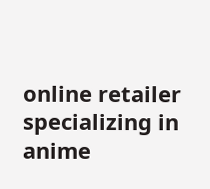online retailer specializing in anime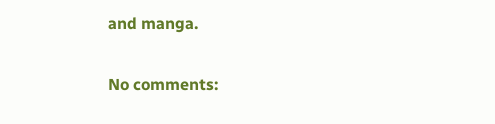and manga.

No comments: